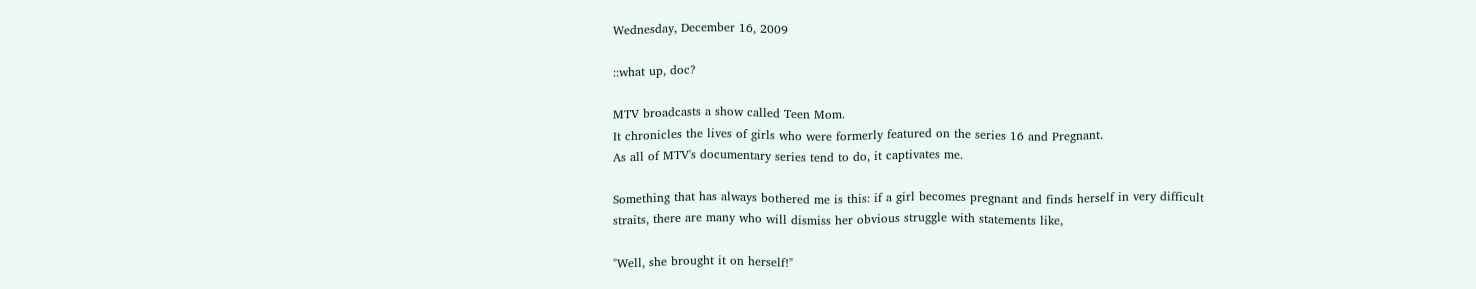Wednesday, December 16, 2009

::what up, doc?

MTV broadcasts a show called Teen Mom.
It chronicles the lives of girls who were formerly featured on the series 16 and Pregnant.
As all of MTV's documentary series tend to do, it captivates me.

Something that has always bothered me is this: if a girl becomes pregnant and finds herself in very difficult straits, there are many who will dismiss her obvious struggle with statements like,

"Well, she brought it on herself!"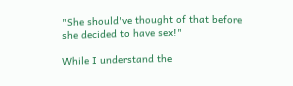"She should've thought of that before she decided to have sex!"

While I understand the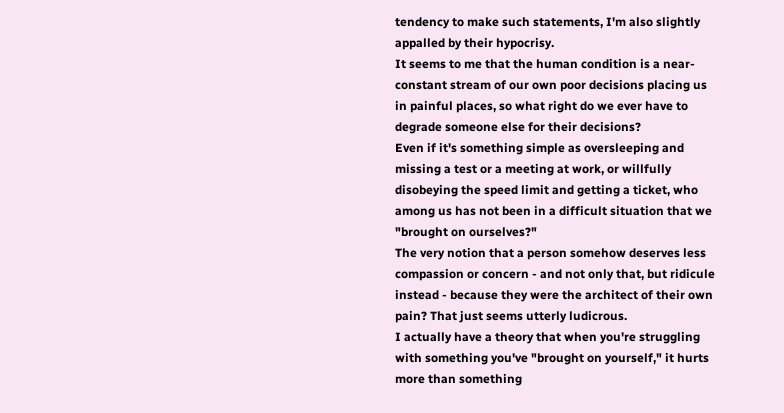tendency to make such statements, I'm also slightly appalled by their hypocrisy.
It seems to me that the human condition is a near-constant stream of our own poor decisions placing us in painful places, so what right do we ever have to degrade someone else for their decisions?
Even if it's something simple as oversleeping and missing a test or a meeting at work, or willfully disobeying the speed limit and getting a ticket, who among us has not been in a difficult situation that we "brought on ourselves?"
The very notion that a person somehow deserves less compassion or concern - and not only that, but ridicule instead - because they were the architect of their own pain? That just seems utterly ludicrous.
I actually have a theory that when you're struggling with something you've "brought on yourself," it hurts more than something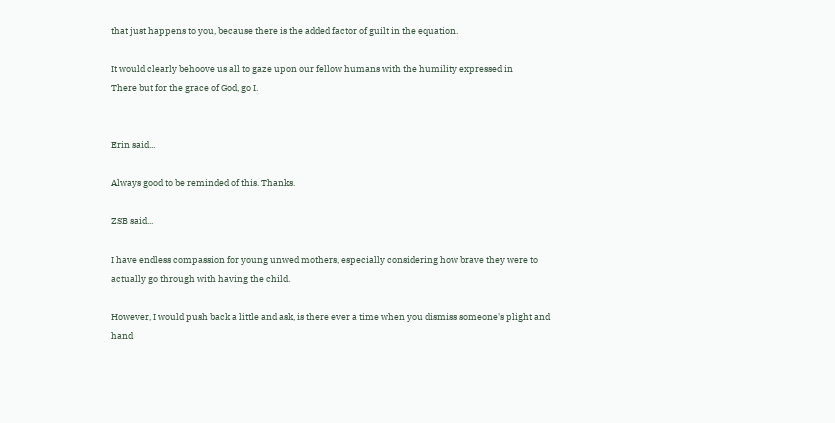that just happens to you, because there is the added factor of guilt in the equation.

It would clearly behoove us all to gaze upon our fellow humans with the humility expressed in
There but for the grace of God, go I.


Erin said...

Always good to be reminded of this. Thanks.

ZSB said...

I have endless compassion for young unwed mothers, especially considering how brave they were to actually go through with having the child.

However, I would push back a little and ask, is there ever a time when you dismiss someone's plight and hand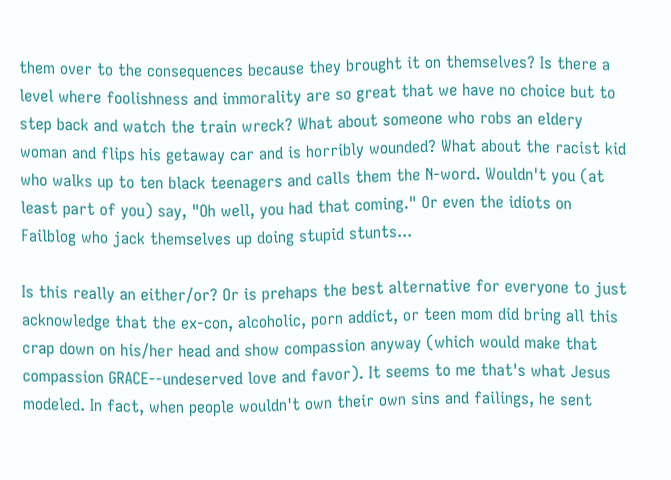them over to the consequences because they brought it on themselves? Is there a level where foolishness and immorality are so great that we have no choice but to step back and watch the train wreck? What about someone who robs an eldery woman and flips his getaway car and is horribly wounded? What about the racist kid who walks up to ten black teenagers and calls them the N-word. Wouldn't you (at least part of you) say, "Oh well, you had that coming." Or even the idiots on Failblog who jack themselves up doing stupid stunts...

Is this really an either/or? Or is prehaps the best alternative for everyone to just acknowledge that the ex-con, alcoholic, porn addict, or teen mom did bring all this crap down on his/her head and show compassion anyway (which would make that compassion GRACE--undeserved love and favor). It seems to me that's what Jesus modeled. In fact, when people wouldn't own their own sins and failings, he sent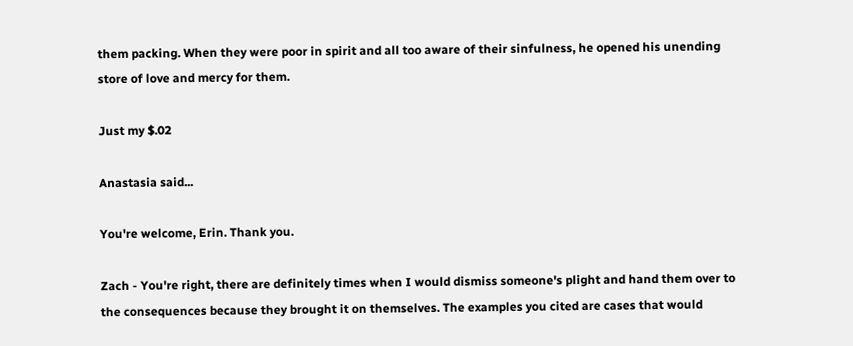them packing. When they were poor in spirit and all too aware of their sinfulness, he opened his unending store of love and mercy for them.

Just my $.02

Anastasia said...

You're welcome, Erin. Thank you.

Zach - You're right, there are definitely times when I would dismiss someone's plight and hand them over to the consequences because they brought it on themselves. The examples you cited are cases that would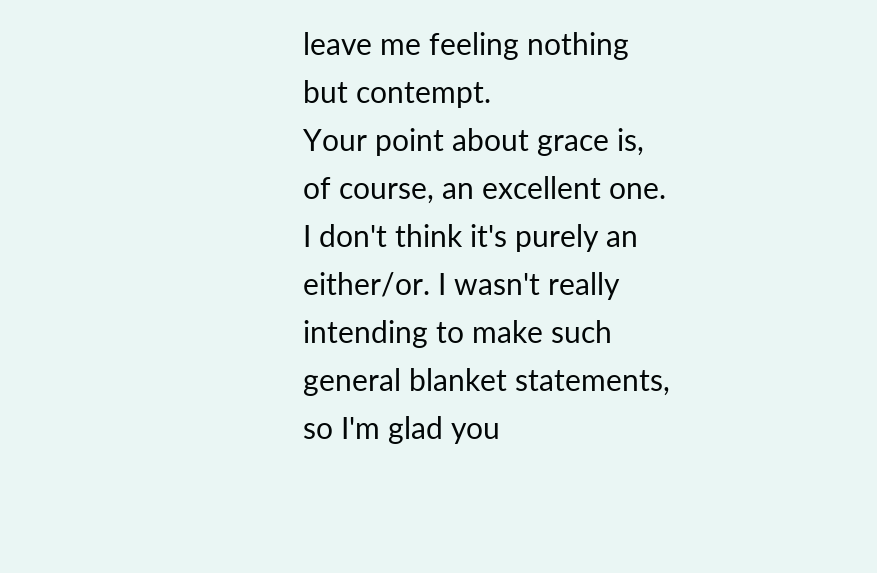leave me feeling nothing but contempt.
Your point about grace is, of course, an excellent one.
I don't think it's purely an either/or. I wasn't really intending to make such general blanket statements, so I'm glad you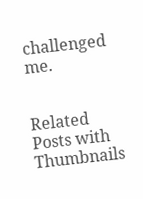challenged me.


Related Posts with Thumbnails